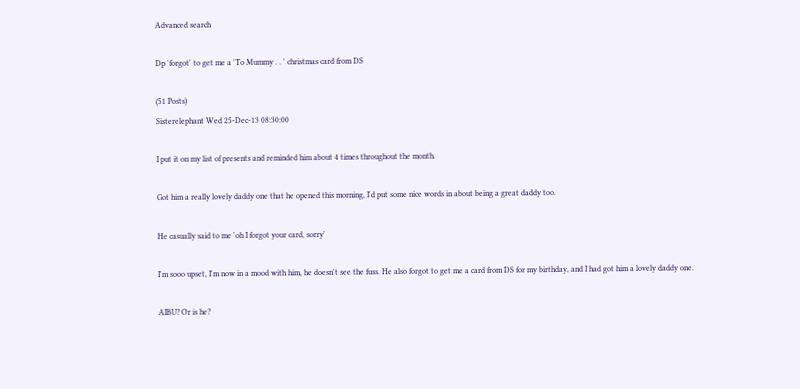Advanced search

Dp 'forgot' to get me a 'To Mummy . . ' christmas card from DS

(51 Posts)
Sisterelephant Wed 25-Dec-13 08:30:00

I put it on my list of presents and reminded him about 4 times throughout the month.

Got him a really lovely daddy one that he opened this morning, I'd put some nice words in about being a great daddy too.

He casually said to me 'oh I forgot your card, sorry'

I'm sooo upset, I'm now in a mood with him, he doesn't see the fuss. He also forgot to get me a card from DS for my birthday, and I had got him a lovely daddy one.

AIBU? Or is he?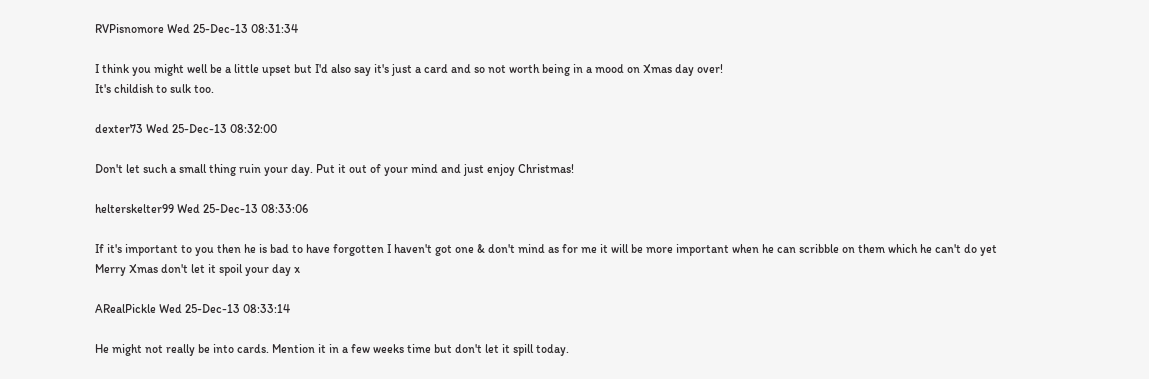RVPisnomore Wed 25-Dec-13 08:31:34

I think you might well be a little upset but I'd also say it's just a card and so not worth being in a mood on Xmas day over!
It's childish to sulk too.

dexter73 Wed 25-Dec-13 08:32:00

Don't let such a small thing ruin your day. Put it out of your mind and just enjoy Christmas!

helterskelter99 Wed 25-Dec-13 08:33:06

If it's important to you then he is bad to have forgotten I haven't got one & don't mind as for me it will be more important when he can scribble on them which he can't do yet
Merry Xmas don't let it spoil your day x

ARealPickle Wed 25-Dec-13 08:33:14

He might not really be into cards. Mention it in a few weeks time but don't let it spill today.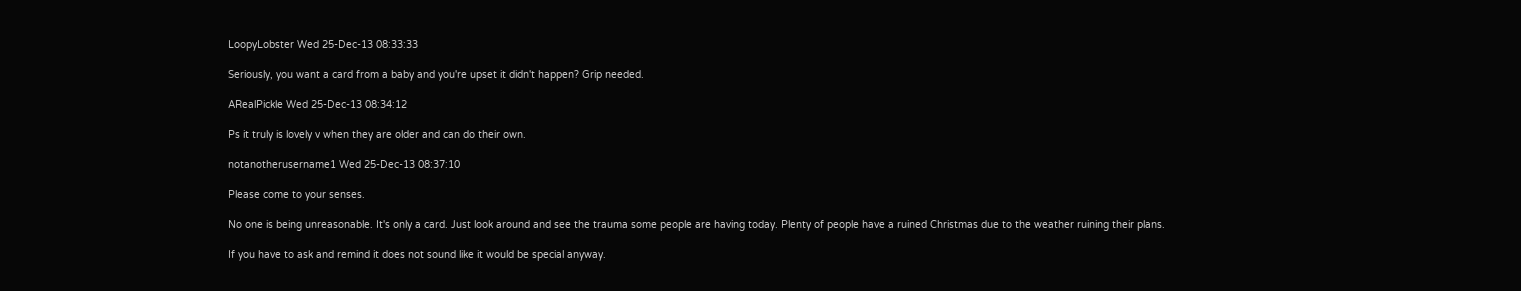LoopyLobster Wed 25-Dec-13 08:33:33

Seriously, you want a card from a baby and you're upset it didn't happen? Grip needed.

ARealPickle Wed 25-Dec-13 08:34:12

Ps it truly is lovely v when they are older and can do their own.

notanotherusername1 Wed 25-Dec-13 08:37:10

Please come to your senses.

No one is being unreasonable. It's only a card. Just look around and see the trauma some people are having today. Plenty of people have a ruined Christmas due to the weather ruining their plans.

If you have to ask and remind it does not sound like it would be special anyway.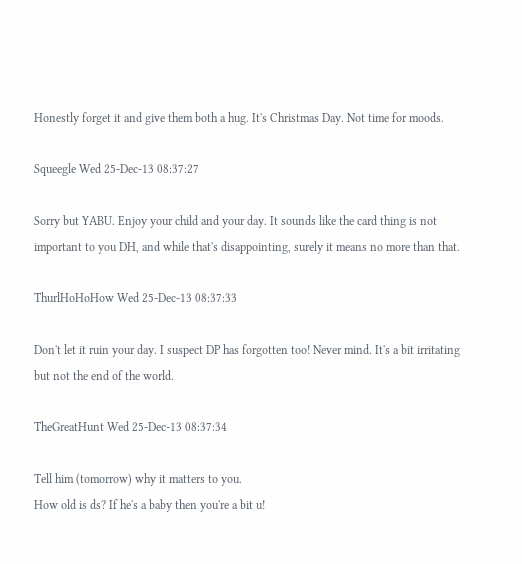Honestly forget it and give them both a hug. It's Christmas Day. Not time for moods.

Squeegle Wed 25-Dec-13 08:37:27

Sorry but YABU. Enjoy your child and your day. It sounds like the card thing is not important to you DH, and while that's disappointing, surely it means no more than that.

ThurlHoHoHow Wed 25-Dec-13 08:37:33

Don't let it ruin your day. I suspect DP has forgotten too! Never mind. It's a bit irritating but not the end of the world.

TheGreatHunt Wed 25-Dec-13 08:37:34

Tell him (tomorrow) why it matters to you.
How old is ds? If he's a baby then you're a bit u!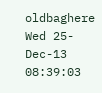oldbaghere Wed 25-Dec-13 08:39:03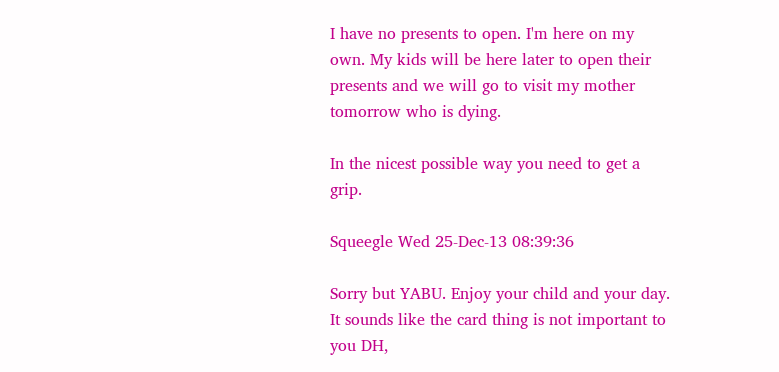I have no presents to open. I'm here on my own. My kids will be here later to open their presents and we will go to visit my mother tomorrow who is dying.

In the nicest possible way you need to get a grip.

Squeegle Wed 25-Dec-13 08:39:36

Sorry but YABU. Enjoy your child and your day. It sounds like the card thing is not important to you DH,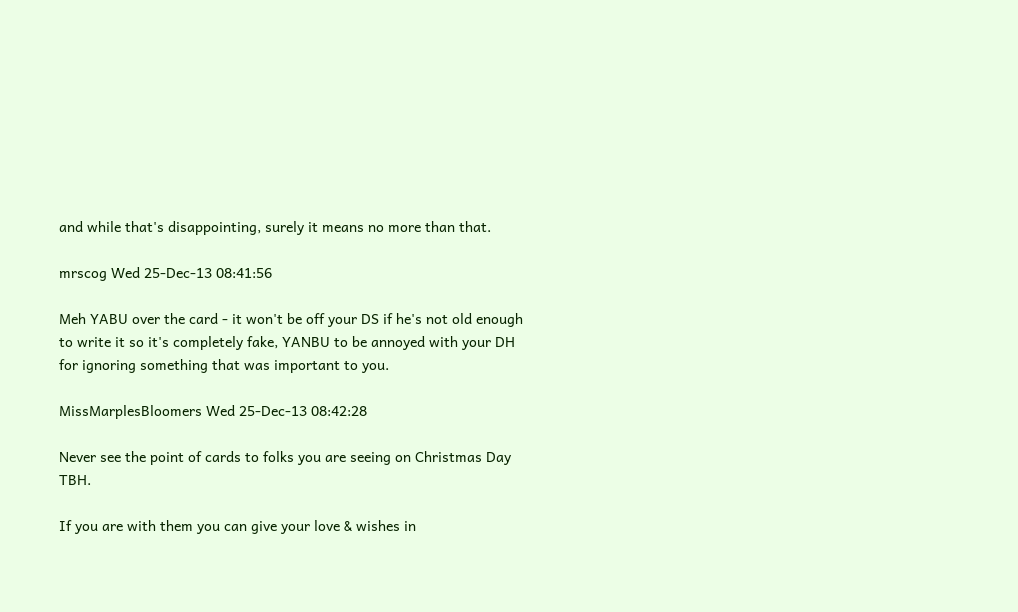and while that's disappointing, surely it means no more than that.

mrscog Wed 25-Dec-13 08:41:56

Meh YABU over the card - it won't be off your DS if he's not old enough to write it so it's completely fake, YANBU to be annoyed with your DH for ignoring something that was important to you.

MissMarplesBloomers Wed 25-Dec-13 08:42:28

Never see the point of cards to folks you are seeing on Christmas Day TBH.

If you are with them you can give your love & wishes in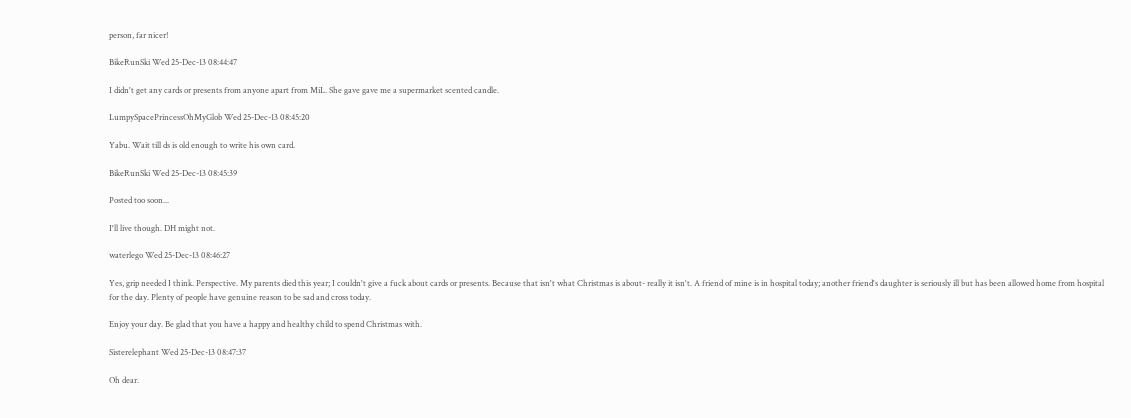person, far nicer!

BikeRunSki Wed 25-Dec-13 08:44:47

I didn't get any cards or presents from anyone apart from MiL. She gave gave me a supermarket scented candle.

LumpySpacePrincessOhMyGlob Wed 25-Dec-13 08:45:20

Yabu. Wait till ds is old enough to write his own card.

BikeRunSki Wed 25-Dec-13 08:45:39

Posted too soon...

I'll live though. DH might not.

waterlego Wed 25-Dec-13 08:46:27

Yes, grip needed I think. Perspective. My parents died this year; I couldn't give a fuck about cards or presents. Because that isn't what Christmas is about- really it isn't. A friend of mine is in hospital today; another friend's daughter is seriously ill but has been allowed home from hospital for the day. Plenty of people have genuine reason to be sad and cross today.

Enjoy your day. Be glad that you have a happy and healthy child to spend Christmas with.

Sisterelephant Wed 25-Dec-13 08:47:37

Oh dear.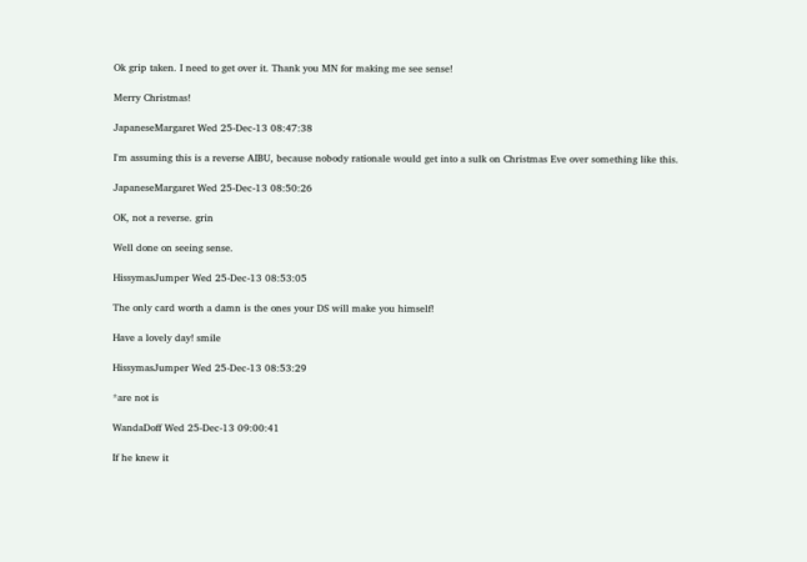Ok grip taken. I need to get over it. Thank you MN for making me see sense!

Merry Christmas!

JapaneseMargaret Wed 25-Dec-13 08:47:38

I'm assuming this is a reverse AIBU, because nobody rationale would get into a sulk on Christmas Eve over something like this.

JapaneseMargaret Wed 25-Dec-13 08:50:26

OK, not a reverse. grin

Well done on seeing sense.

HissymasJumper Wed 25-Dec-13 08:53:05

The only card worth a damn is the ones your DS will make you himself!

Have a lovely day! smile

HissymasJumper Wed 25-Dec-13 08:53:29

*are not is

WandaDoff Wed 25-Dec-13 09:00:41

If he knew it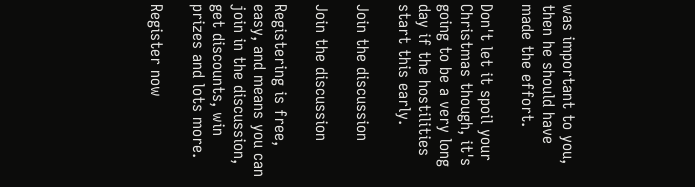was important to you, then he should have made the effort.

Don't let it spoil your Christmas though, it's going to be a very long day if the hostilities start this early.

Join the discussion

Join the discussion

Registering is free, easy, and means you can join in the discussion, get discounts, win prizes and lots more.

Register now